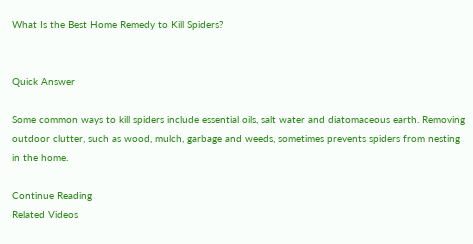What Is the Best Home Remedy to Kill Spiders?


Quick Answer

Some common ways to kill spiders include essential oils, salt water and diatomaceous earth. Removing outdoor clutter, such as wood, mulch, garbage and weeds, sometimes prevents spiders from nesting in the home.

Continue Reading
Related Videos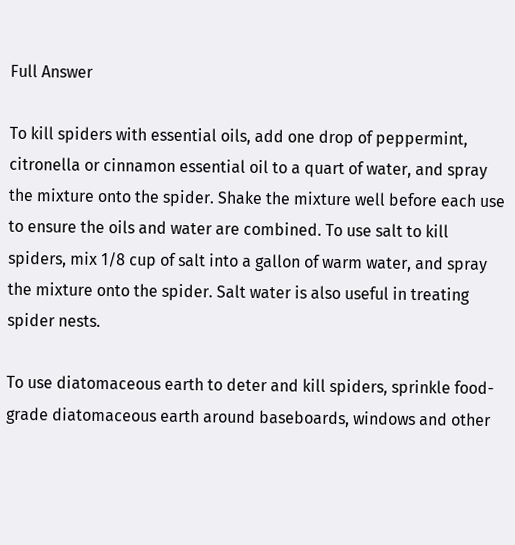Full Answer

To kill spiders with essential oils, add one drop of peppermint, citronella or cinnamon essential oil to a quart of water, and spray the mixture onto the spider. Shake the mixture well before each use to ensure the oils and water are combined. To use salt to kill spiders, mix 1/8 cup of salt into a gallon of warm water, and spray the mixture onto the spider. Salt water is also useful in treating spider nests.

To use diatomaceous earth to deter and kill spiders, sprinkle food-grade diatomaceous earth around baseboards, windows and other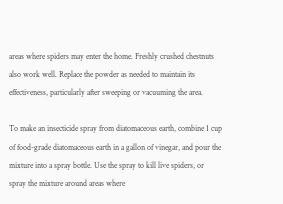areas where spiders may enter the home. Freshly crushed chestnuts also work well. Replace the powder as needed to maintain its effectiveness, particularly after sweeping or vacuuming the area.

To make an insecticide spray from diatomaceous earth, combine 1 cup of food-grade diatomaceous earth in a gallon of vinegar, and pour the mixture into a spray bottle. Use the spray to kill live spiders, or spray the mixture around areas where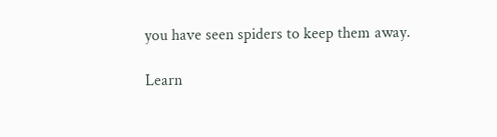you have seen spiders to keep them away.

Learn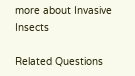more about Invasive Insects

Related Questions